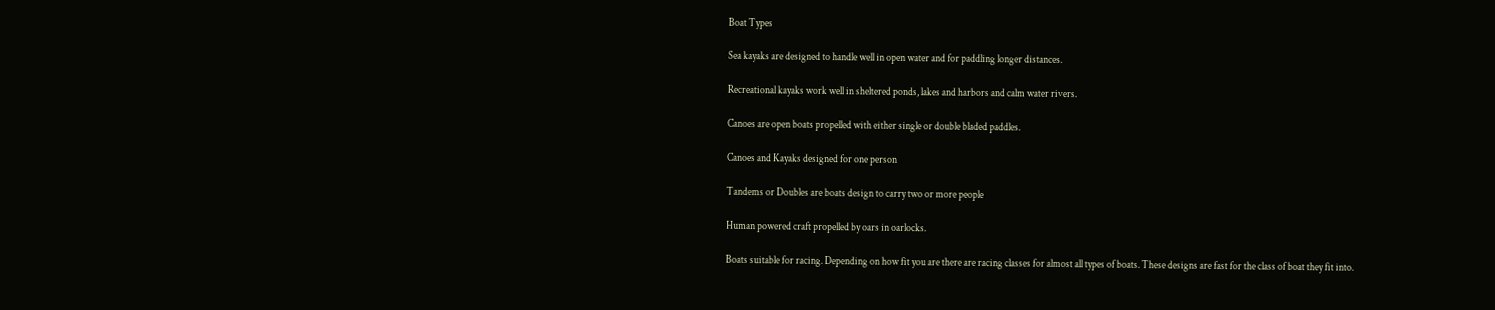Boat Types

Sea kayaks are designed to handle well in open water and for paddling longer distances.

Recreational kayaks work well in sheltered ponds, lakes and harbors and calm water rivers.

Canoes are open boats propelled with either single or double bladed paddles.

Canoes and Kayaks designed for one person

Tandems or Doubles are boats design to carry two or more people

Human powered craft propelled by oars in oarlocks.

Boats suitable for racing. Depending on how fit you are there are racing classes for almost all types of boats. These designs are fast for the class of boat they fit into.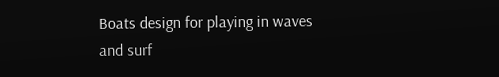Boats design for playing in waves and surf